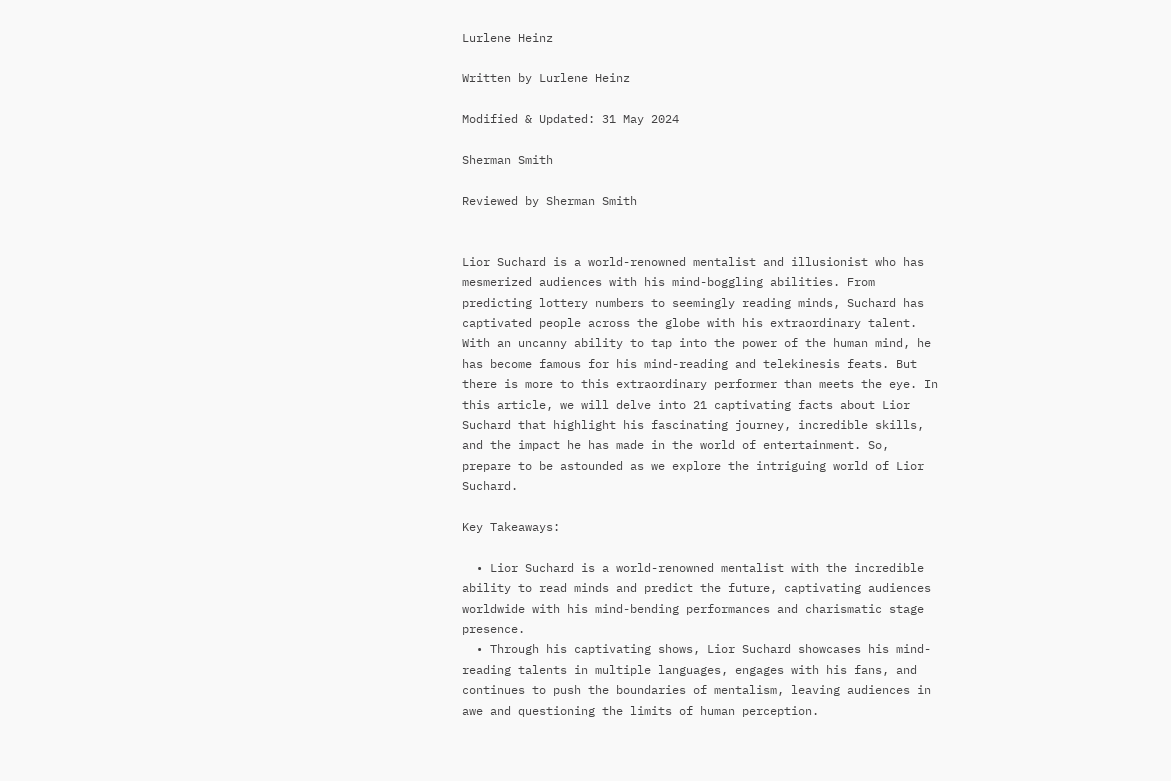Lurlene Heinz

Written by Lurlene Heinz

Modified & Updated: 31 May 2024

Sherman Smith

Reviewed by Sherman Smith


Lior Suchard is a world-renowned mentalist and illusionist who has mesmerized audiences with his mind-boggling abilities. From predicting lottery numbers to seemingly reading minds, Suchard has captivated people across the globe with his extraordinary talent. With an uncanny ability to tap into the power of the human mind, he has become famous for his mind-reading and telekinesis feats. But there is more to this extraordinary performer than meets the eye. In this article, we will delve into 21 captivating facts about Lior Suchard that highlight his fascinating journey, incredible skills, and the impact he has made in the world of entertainment. So, prepare to be astounded as we explore the intriguing world of Lior Suchard.

Key Takeaways:

  • Lior Suchard is a world-renowned mentalist with the incredible ability to read minds and predict the future, captivating audiences worldwide with his mind-bending performances and charismatic stage presence.
  • Through his captivating shows, Lior Suchard showcases his mind-reading talents in multiple languages, engages with his fans, and continues to push the boundaries of mentalism, leaving audiences in awe and questioning the limits of human perception.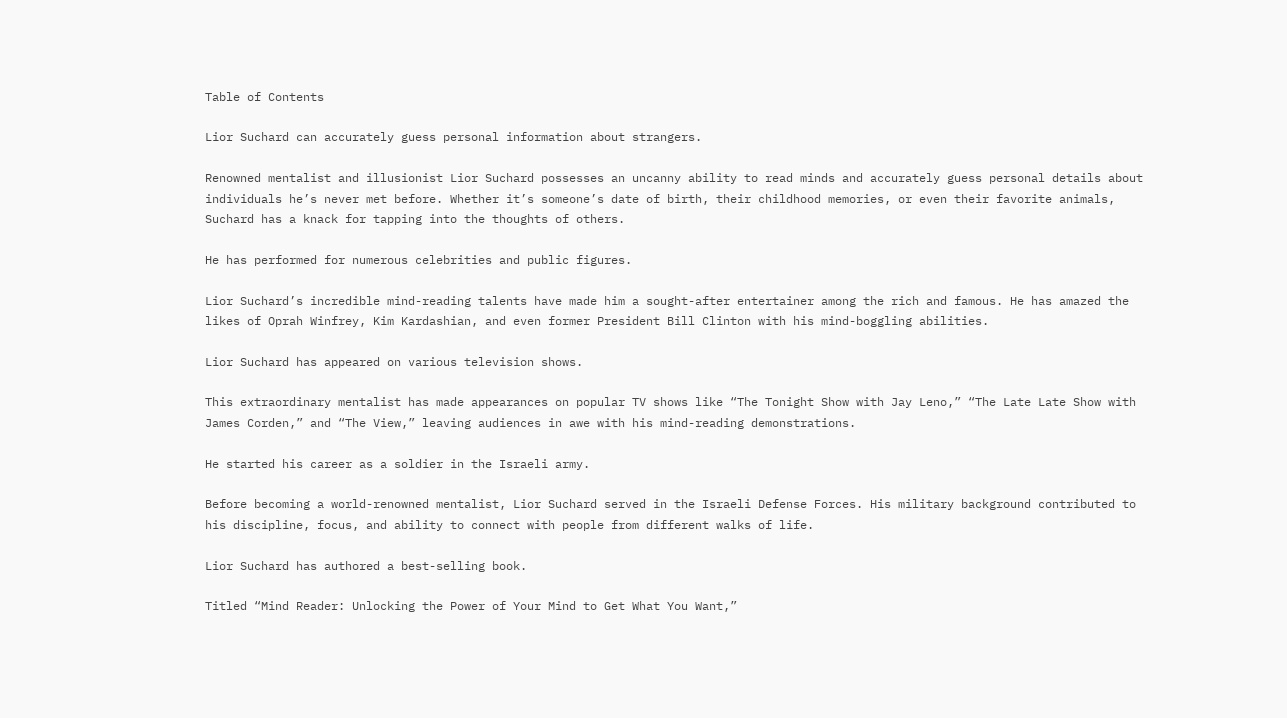Table of Contents

Lior Suchard can accurately guess personal information about strangers.

Renowned mentalist and illusionist Lior Suchard possesses an uncanny ability to read minds and accurately guess personal details about individuals he’s never met before. Whether it’s someone’s date of birth, their childhood memories, or even their favorite animals, Suchard has a knack for tapping into the thoughts of others.

He has performed for numerous celebrities and public figures.

Lior Suchard’s incredible mind-reading talents have made him a sought-after entertainer among the rich and famous. He has amazed the likes of Oprah Winfrey, Kim Kardashian, and even former President Bill Clinton with his mind-boggling abilities.

Lior Suchard has appeared on various television shows.

This extraordinary mentalist has made appearances on popular TV shows like “The Tonight Show with Jay Leno,” “The Late Late Show with James Corden,” and “The View,” leaving audiences in awe with his mind-reading demonstrations.

He started his career as a soldier in the Israeli army.

Before becoming a world-renowned mentalist, Lior Suchard served in the Israeli Defense Forces. His military background contributed to his discipline, focus, and ability to connect with people from different walks of life.

Lior Suchard has authored a best-selling book.

Titled “Mind Reader: Unlocking the Power of Your Mind to Get What You Want,”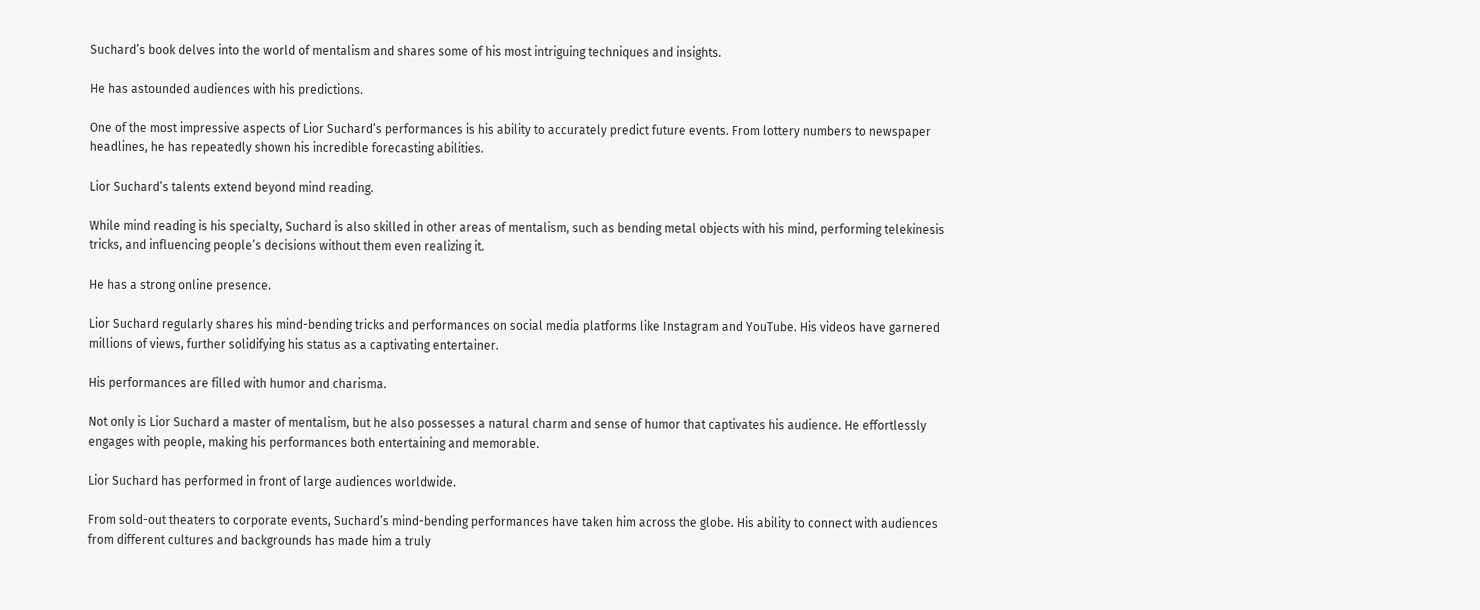Suchard’s book delves into the world of mentalism and shares some of his most intriguing techniques and insights.

He has astounded audiences with his predictions.

One of the most impressive aspects of Lior Suchard’s performances is his ability to accurately predict future events. From lottery numbers to newspaper headlines, he has repeatedly shown his incredible forecasting abilities.

Lior Suchard’s talents extend beyond mind reading.

While mind reading is his specialty, Suchard is also skilled in other areas of mentalism, such as bending metal objects with his mind, performing telekinesis tricks, and influencing people’s decisions without them even realizing it.

He has a strong online presence.

Lior Suchard regularly shares his mind-bending tricks and performances on social media platforms like Instagram and YouTube. His videos have garnered millions of views, further solidifying his status as a captivating entertainer.

His performances are filled with humor and charisma.

Not only is Lior Suchard a master of mentalism, but he also possesses a natural charm and sense of humor that captivates his audience. He effortlessly engages with people, making his performances both entertaining and memorable.

Lior Suchard has performed in front of large audiences worldwide.

From sold-out theaters to corporate events, Suchard’s mind-bending performances have taken him across the globe. His ability to connect with audiences from different cultures and backgrounds has made him a truly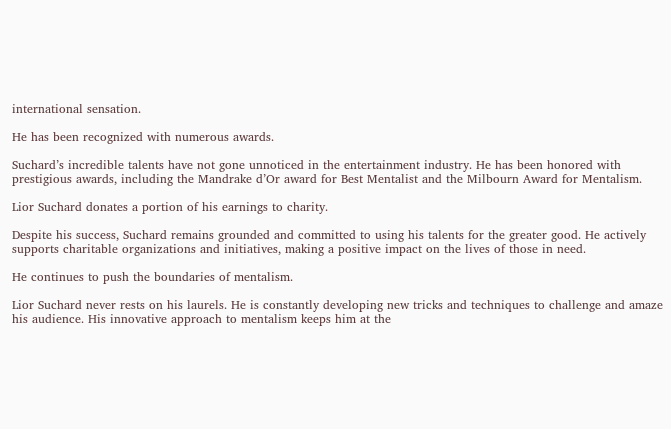international sensation.

He has been recognized with numerous awards.

Suchard’s incredible talents have not gone unnoticed in the entertainment industry. He has been honored with prestigious awards, including the Mandrake d’Or award for Best Mentalist and the Milbourn Award for Mentalism.

Lior Suchard donates a portion of his earnings to charity.

Despite his success, Suchard remains grounded and committed to using his talents for the greater good. He actively supports charitable organizations and initiatives, making a positive impact on the lives of those in need.

He continues to push the boundaries of mentalism.

Lior Suchard never rests on his laurels. He is constantly developing new tricks and techniques to challenge and amaze his audience. His innovative approach to mentalism keeps him at the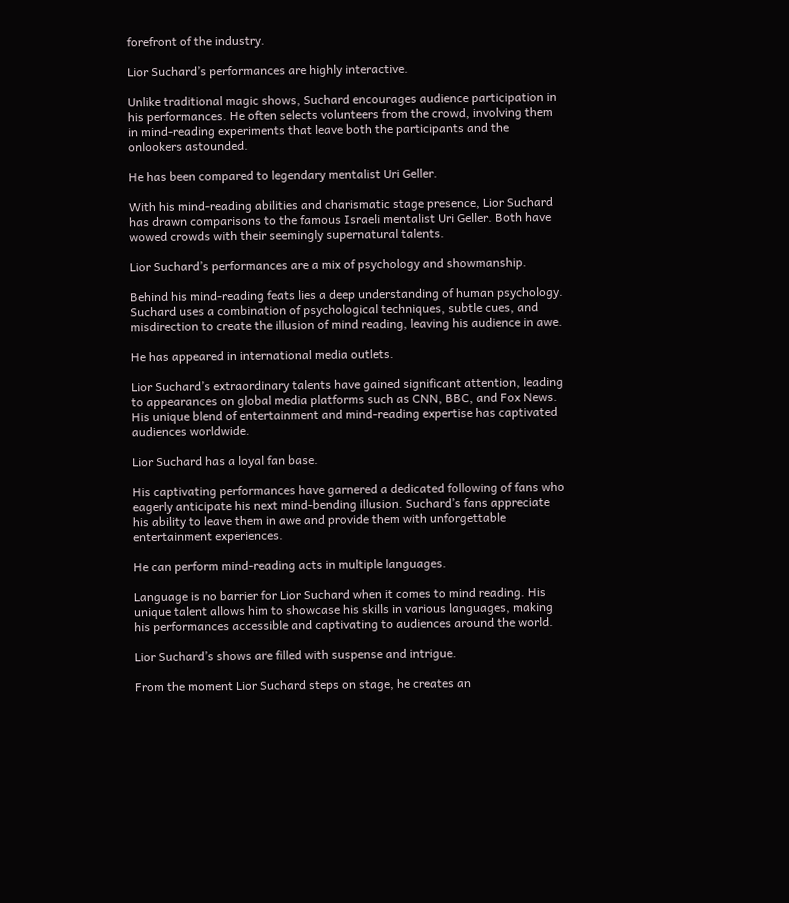forefront of the industry.

Lior Suchard’s performances are highly interactive.

Unlike traditional magic shows, Suchard encourages audience participation in his performances. He often selects volunteers from the crowd, involving them in mind-reading experiments that leave both the participants and the onlookers astounded.

He has been compared to legendary mentalist Uri Geller.

With his mind-reading abilities and charismatic stage presence, Lior Suchard has drawn comparisons to the famous Israeli mentalist Uri Geller. Both have wowed crowds with their seemingly supernatural talents.

Lior Suchard’s performances are a mix of psychology and showmanship.

Behind his mind-reading feats lies a deep understanding of human psychology. Suchard uses a combination of psychological techniques, subtle cues, and misdirection to create the illusion of mind reading, leaving his audience in awe.

He has appeared in international media outlets.

Lior Suchard’s extraordinary talents have gained significant attention, leading to appearances on global media platforms such as CNN, BBC, and Fox News. His unique blend of entertainment and mind-reading expertise has captivated audiences worldwide.

Lior Suchard has a loyal fan base.

His captivating performances have garnered a dedicated following of fans who eagerly anticipate his next mind-bending illusion. Suchard’s fans appreciate his ability to leave them in awe and provide them with unforgettable entertainment experiences.

He can perform mind-reading acts in multiple languages.

Language is no barrier for Lior Suchard when it comes to mind reading. His unique talent allows him to showcase his skills in various languages, making his performances accessible and captivating to audiences around the world.

Lior Suchard’s shows are filled with suspense and intrigue.

From the moment Lior Suchard steps on stage, he creates an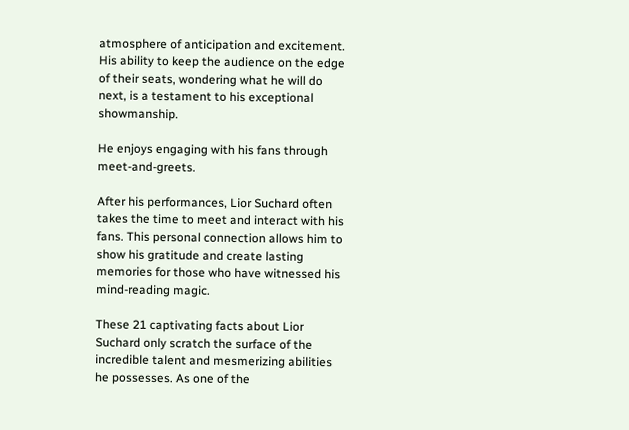atmosphere of anticipation and excitement. His ability to keep the audience on the edge of their seats, wondering what he will do next, is a testament to his exceptional showmanship.

He enjoys engaging with his fans through meet-and-greets.

After his performances, Lior Suchard often takes the time to meet and interact with his fans. This personal connection allows him to show his gratitude and create lasting memories for those who have witnessed his mind-reading magic.

These 21 captivating facts about Lior Suchard only scratch the surface of the incredible talent and mesmerizing abilities he possesses. As one of the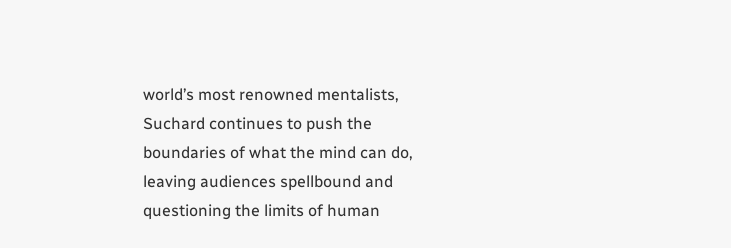world’s most renowned mentalists, Suchard continues to push the boundaries of what the mind can do, leaving audiences spellbound and questioning the limits of human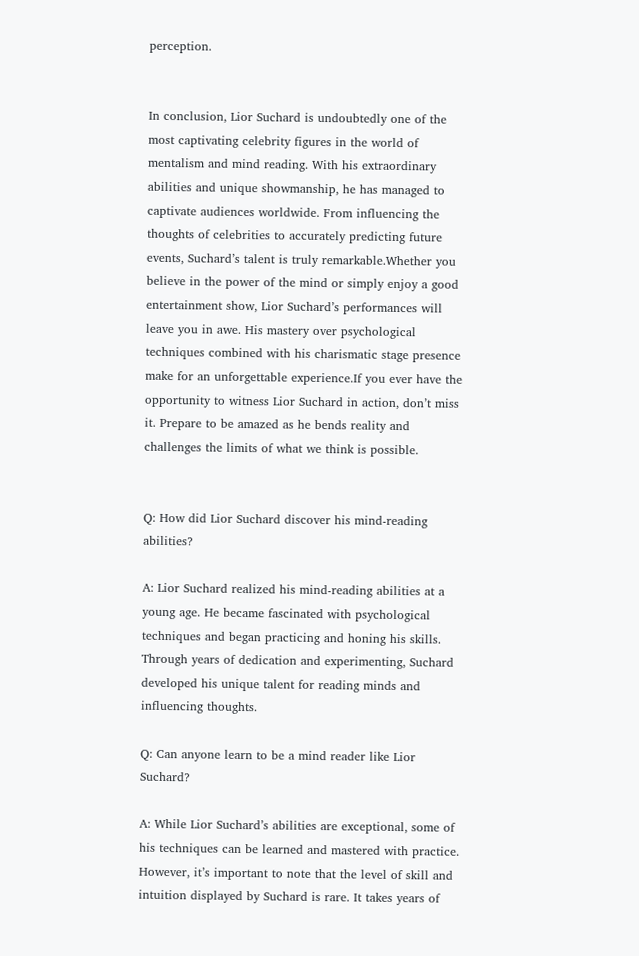perception.


In conclusion, Lior Suchard is undoubtedly one of the most captivating celebrity figures in the world of mentalism and mind reading. With his extraordinary abilities and unique showmanship, he has managed to captivate audiences worldwide. From influencing the thoughts of celebrities to accurately predicting future events, Suchard’s talent is truly remarkable.Whether you believe in the power of the mind or simply enjoy a good entertainment show, Lior Suchard’s performances will leave you in awe. His mastery over psychological techniques combined with his charismatic stage presence make for an unforgettable experience.If you ever have the opportunity to witness Lior Suchard in action, don’t miss it. Prepare to be amazed as he bends reality and challenges the limits of what we think is possible.


Q: How did Lior Suchard discover his mind-reading abilities?

A: Lior Suchard realized his mind-reading abilities at a young age. He became fascinated with psychological techniques and began practicing and honing his skills. Through years of dedication and experimenting, Suchard developed his unique talent for reading minds and influencing thoughts.

Q: Can anyone learn to be a mind reader like Lior Suchard?

A: While Lior Suchard’s abilities are exceptional, some of his techniques can be learned and mastered with practice. However, it’s important to note that the level of skill and intuition displayed by Suchard is rare. It takes years of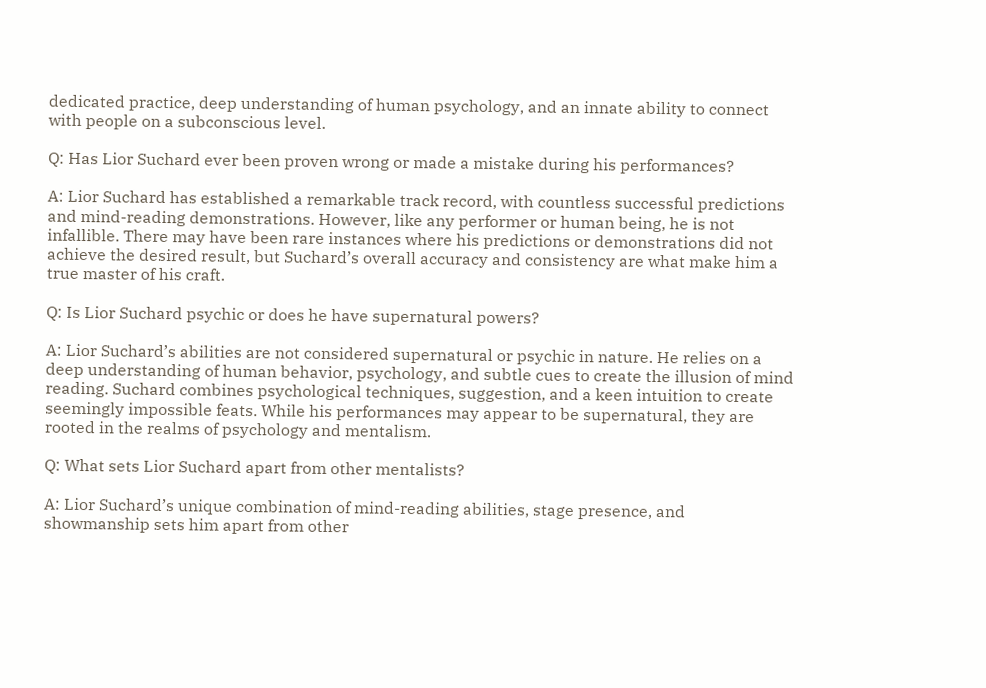dedicated practice, deep understanding of human psychology, and an innate ability to connect with people on a subconscious level.

Q: Has Lior Suchard ever been proven wrong or made a mistake during his performances?

A: Lior Suchard has established a remarkable track record, with countless successful predictions and mind-reading demonstrations. However, like any performer or human being, he is not infallible. There may have been rare instances where his predictions or demonstrations did not achieve the desired result, but Suchard’s overall accuracy and consistency are what make him a true master of his craft.

Q: Is Lior Suchard psychic or does he have supernatural powers?

A: Lior Suchard’s abilities are not considered supernatural or psychic in nature. He relies on a deep understanding of human behavior, psychology, and subtle cues to create the illusion of mind reading. Suchard combines psychological techniques, suggestion, and a keen intuition to create seemingly impossible feats. While his performances may appear to be supernatural, they are rooted in the realms of psychology and mentalism.

Q: What sets Lior Suchard apart from other mentalists?

A: Lior Suchard’s unique combination of mind-reading abilities, stage presence, and showmanship sets him apart from other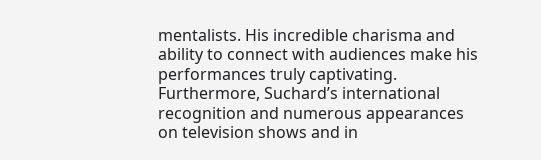mentalists. His incredible charisma and ability to connect with audiences make his performances truly captivating. Furthermore, Suchard’s international recognition and numerous appearances on television shows and in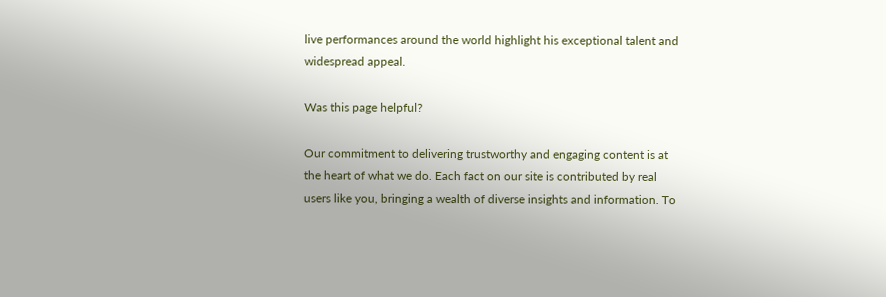live performances around the world highlight his exceptional talent and widespread appeal.

Was this page helpful?

Our commitment to delivering trustworthy and engaging content is at the heart of what we do. Each fact on our site is contributed by real users like you, bringing a wealth of diverse insights and information. To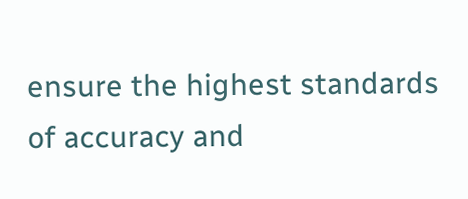ensure the highest standards of accuracy and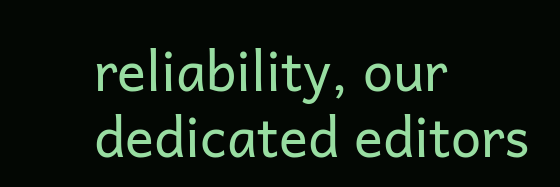reliability, our dedicated editors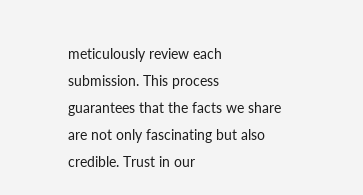meticulously review each submission. This process guarantees that the facts we share are not only fascinating but also credible. Trust in our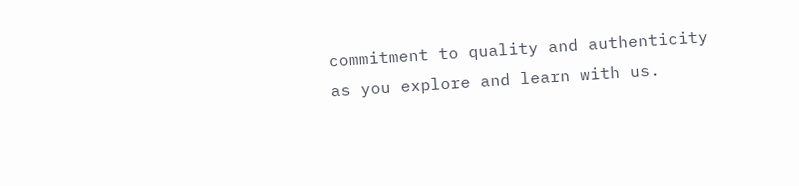commitment to quality and authenticity as you explore and learn with us.